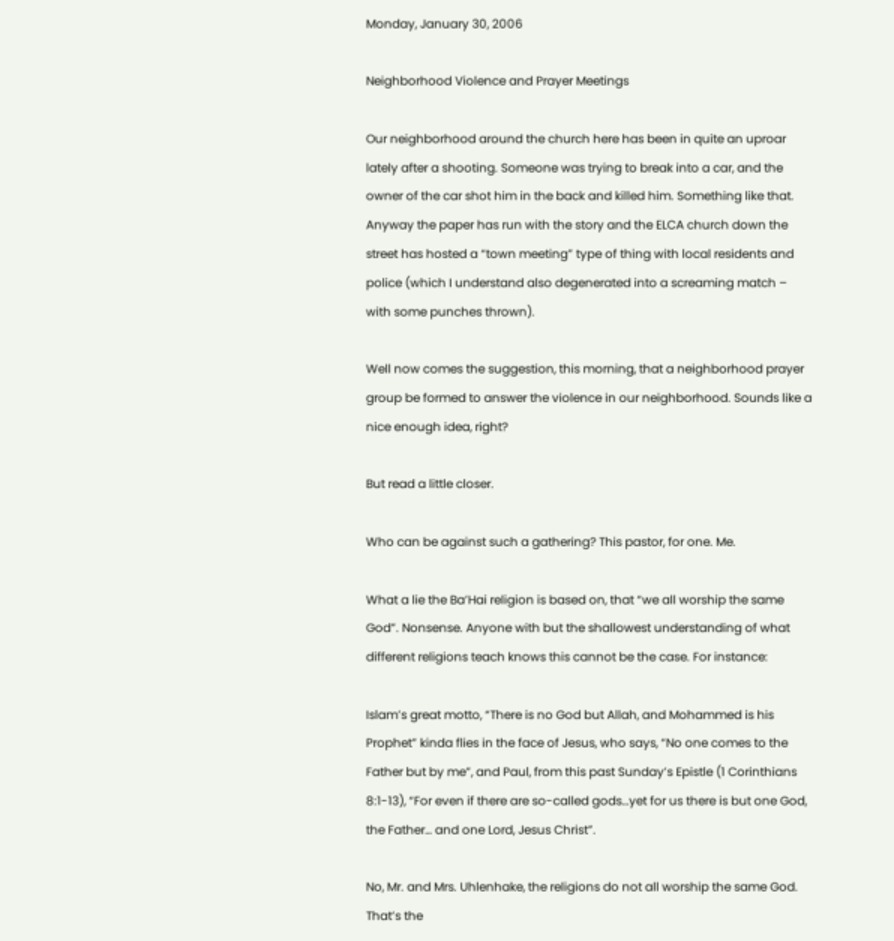Monday, January 30, 2006

Neighborhood Violence and Prayer Meetings

Our neighborhood around the church here has been in quite an uproar lately after a shooting. Someone was trying to break into a car, and the owner of the car shot him in the back and killed him. Something like that. Anyway the paper has run with the story and the ELCA church down the street has hosted a “town meeting” type of thing with local residents and police (which I understand also degenerated into a screaming match – with some punches thrown).

Well now comes the suggestion, this morning, that a neighborhood prayer group be formed to answer the violence in our neighborhood. Sounds like a nice enough idea, right?

But read a little closer.

Who can be against such a gathering? This pastor, for one. Me.

What a lie the Ba’Hai religion is based on, that “we all worship the same God”. Nonsense. Anyone with but the shallowest understanding of what different religions teach knows this cannot be the case. For instance:

Islam’s great motto, “There is no God but Allah, and Mohammed is his Prophet” kinda flies in the face of Jesus, who says, “No one comes to the Father but by me”, and Paul, from this past Sunday’s Epistle (1 Corinthians 8:1-13), “For even if there are so-called gods…yet for us there is but one God, the Father… and one Lord, Jesus Christ”.

No, Mr. and Mrs. Uhlenhake, the religions do not all worship the same God. That’s the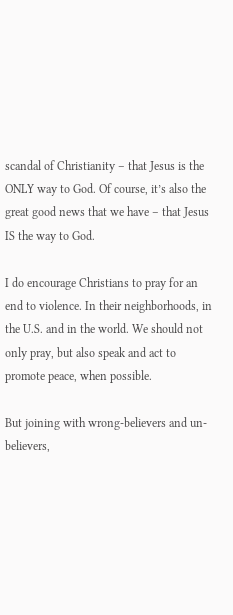scandal of Christianity – that Jesus is the ONLY way to God. Of course, it’s also the great good news that we have – that Jesus IS the way to God.

I do encourage Christians to pray for an end to violence. In their neighborhoods, in the U.S. and in the world. We should not only pray, but also speak and act to promote peace, when possible.

But joining with wrong-believers and un-believers,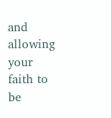and allowing your faith to be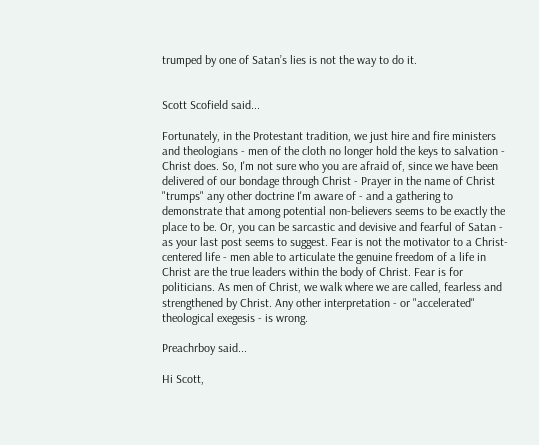trumped by one of Satan’s lies is not the way to do it.


Scott Scofield said...

Fortunately, in the Protestant tradition, we just hire and fire ministers and theologians - men of the cloth no longer hold the keys to salvation - Christ does. So, I'm not sure who you are afraid of, since we have been delivered of our bondage through Christ - Prayer in the name of Christ "trumps" any other doctrine I'm aware of - and a gathering to demonstrate that among potential non-believers seems to be exactly the place to be. Or, you can be sarcastic and devisive and fearful of Satan - as your last post seems to suggest. Fear is not the motivator to a Christ-centered life - men able to articulate the genuine freedom of a life in Christ are the true leaders within the body of Christ. Fear is for politicians. As men of Christ, we walk where we are called, fearless and strengthened by Christ. Any other interpretation - or "accelerated" theological exegesis - is wrong.

Preachrboy said...

Hi Scott,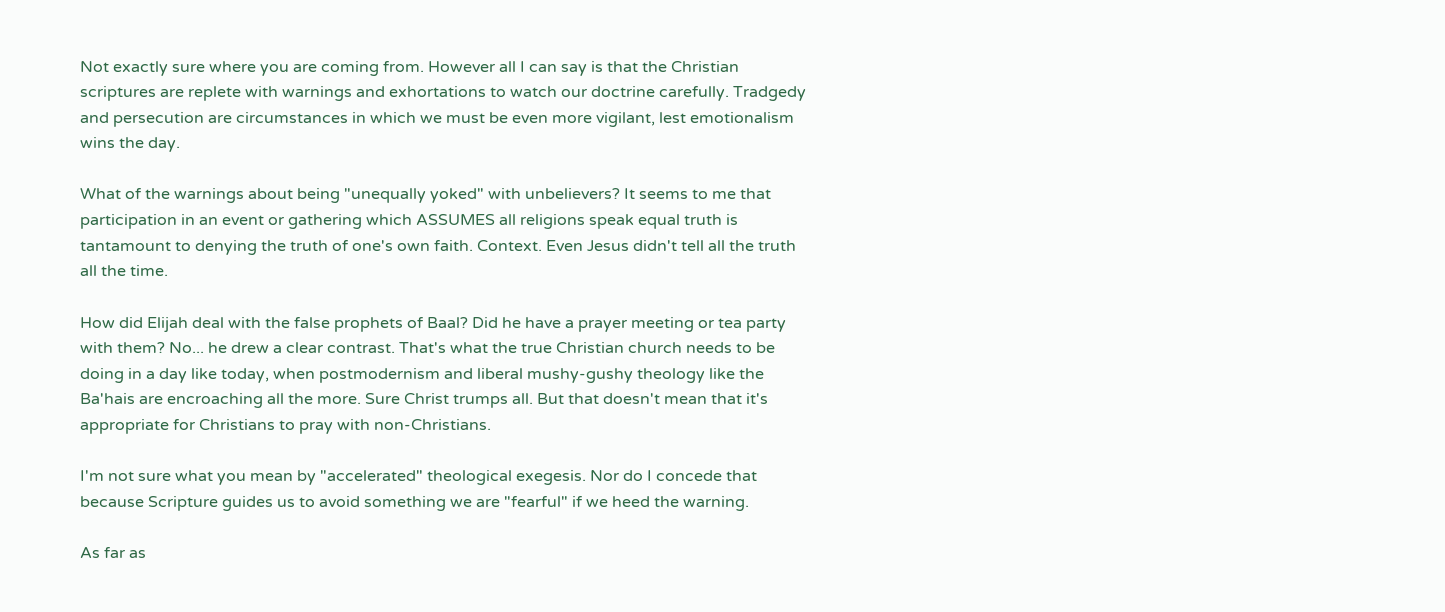Not exactly sure where you are coming from. However all I can say is that the Christian scriptures are replete with warnings and exhortations to watch our doctrine carefully. Tradgedy and persecution are circumstances in which we must be even more vigilant, lest emotionalism wins the day.

What of the warnings about being "unequally yoked" with unbelievers? It seems to me that participation in an event or gathering which ASSUMES all religions speak equal truth is tantamount to denying the truth of one's own faith. Context. Even Jesus didn't tell all the truth all the time.

How did Elijah deal with the false prophets of Baal? Did he have a prayer meeting or tea party with them? No... he drew a clear contrast. That's what the true Christian church needs to be doing in a day like today, when postmodernism and liberal mushy-gushy theology like the Ba'hais are encroaching all the more. Sure Christ trumps all. But that doesn't mean that it's appropriate for Christians to pray with non-Christians.

I'm not sure what you mean by "accelerated" theological exegesis. Nor do I concede that because Scripture guides us to avoid something we are "fearful" if we heed the warning.

As far as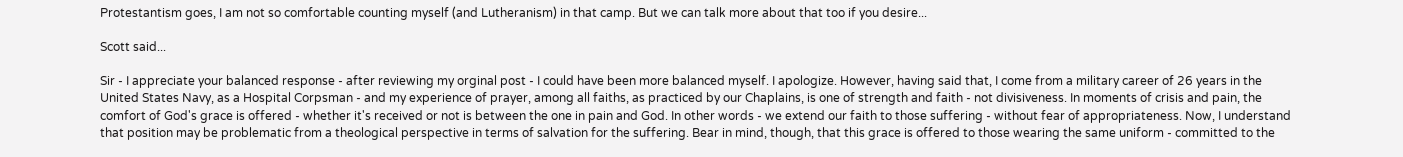Protestantism goes, I am not so comfortable counting myself (and Lutheranism) in that camp. But we can talk more about that too if you desire...

Scott said...

Sir - I appreciate your balanced response - after reviewing my orginal post - I could have been more balanced myself. I apologize. However, having said that, I come from a military career of 26 years in the United States Navy, as a Hospital Corpsman - and my experience of prayer, among all faiths, as practiced by our Chaplains, is one of strength and faith - not divisiveness. In moments of crisis and pain, the comfort of God's grace is offered - whether it's received or not is between the one in pain and God. In other words - we extend our faith to those suffering - without fear of appropriateness. Now, I understand that position may be problematic from a theological perspective in terms of salvation for the suffering. Bear in mind, though, that this grace is offered to those wearing the same uniform - committed to the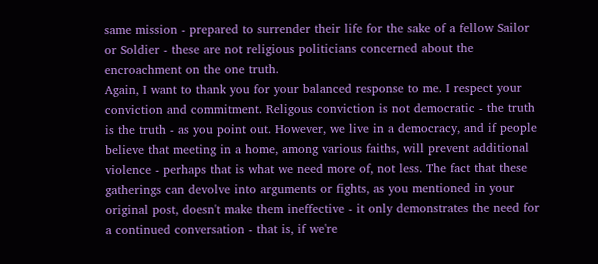same mission - prepared to surrender their life for the sake of a fellow Sailor or Soldier - these are not religious politicians concerned about the encroachment on the one truth.
Again, I want to thank you for your balanced response to me. I respect your conviction and commitment. Religous conviction is not democratic - the truth is the truth - as you point out. However, we live in a democracy, and if people believe that meeting in a home, among various faiths, will prevent additional violence - perhaps that is what we need more of, not less. The fact that these gatherings can devolve into arguments or fights, as you mentioned in your original post, doesn't make them ineffective - it only demonstrates the need for a continued conversation - that is, if we're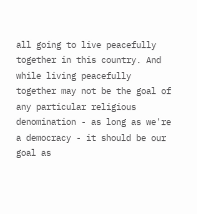all going to live peacefully together in this country. And while living peacefully together may not be the goal of any particular religious denomination - as long as we're a democracy - it should be our goal as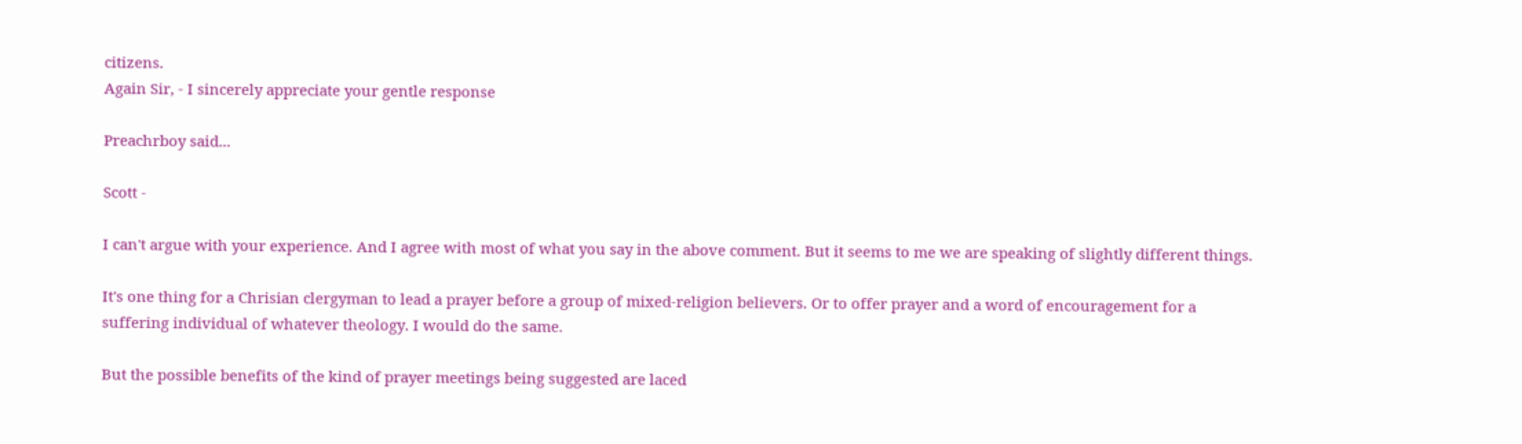citizens.
Again Sir, - I sincerely appreciate your gentle response

Preachrboy said...

Scott -

I can't argue with your experience. And I agree with most of what you say in the above comment. But it seems to me we are speaking of slightly different things.

It's one thing for a Chrisian clergyman to lead a prayer before a group of mixed-religion believers. Or to offer prayer and a word of encouragement for a suffering individual of whatever theology. I would do the same.

But the possible benefits of the kind of prayer meetings being suggested are laced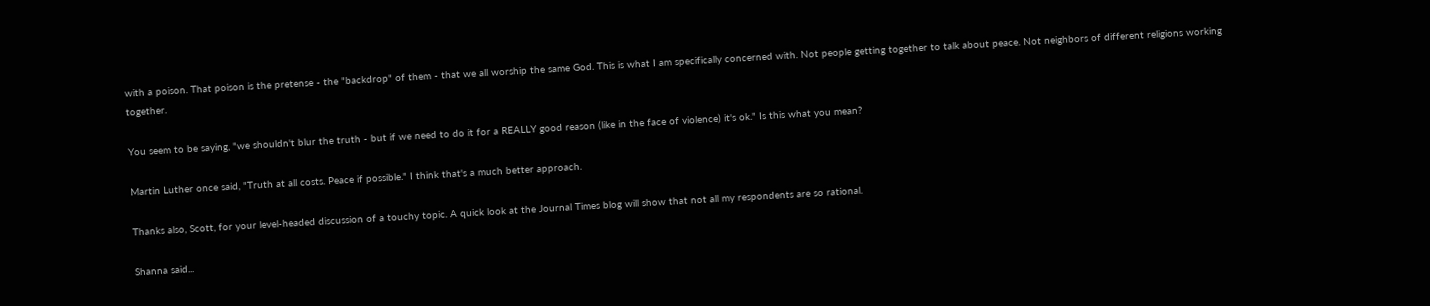with a poison. That poison is the pretense - the "backdrop" of them - that we all worship the same God. This is what I am specifically concerned with. Not people getting together to talk about peace. Not neighbors of different religions working together.

You seem to be saying, "we shouldn't blur the truth - but if we need to do it for a REALLY good reason (like in the face of violence) it's ok." Is this what you mean?

Martin Luther once said, "Truth at all costs. Peace if possible." I think that's a much better approach.

Thanks also, Scott, for your level-headed discussion of a touchy topic. A quick look at the Journal Times blog will show that not all my respondents are so rational.

Shanna said...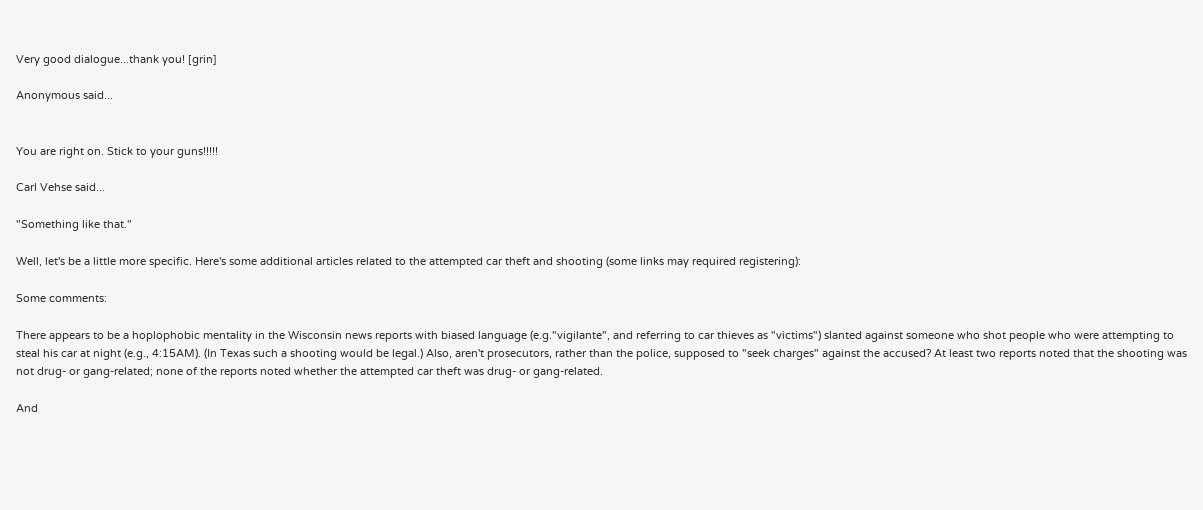Very good dialogue...thank you! [grin]

Anonymous said...


You are right on. Stick to your guns!!!!!

Carl Vehse said...

"Something like that."

Well, let's be a little more specific. Here's some additional articles related to the attempted car theft and shooting (some links may required registering):

Some comments:

There appears to be a hoplophobic mentality in the Wisconsin news reports with biased language (e.g."vigilante", and referring to car thieves as "victims") slanted against someone who shot people who were attempting to steal his car at night (e.g., 4:15AM). (In Texas such a shooting would be legal.) Also, aren't prosecutors, rather than the police, supposed to "seek charges" against the accused? At least two reports noted that the shooting was not drug- or gang-related; none of the reports noted whether the attempted car theft was drug- or gang-related.

And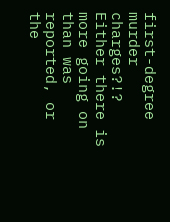first-degree murder charges?!? Either there is more going on than was reported, or the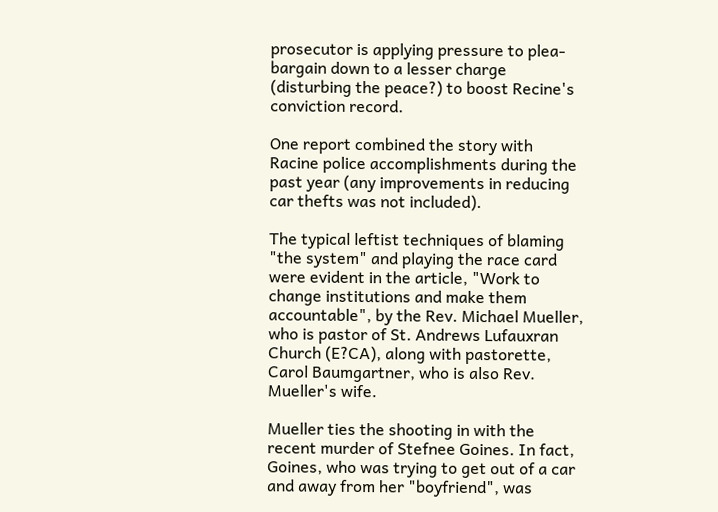prosecutor is applying pressure to plea-bargain down to a lesser charge (disturbing the peace?) to boost Recine's conviction record.

One report combined the story with Racine police accomplishments during the past year (any improvements in reducing car thefts was not included).

The typical leftist techniques of blaming "the system" and playing the race card were evident in the article, "Work to change institutions and make them accountable", by the Rev. Michael Mueller, who is pastor of St. Andrews Lufauxran Church (E?CA), along with pastorette, Carol Baumgartner, who is also Rev. Mueller's wife.

Mueller ties the shooting in with the recent murder of Stefnee Goines. In fact, Goines, who was trying to get out of a car and away from her "boyfriend", was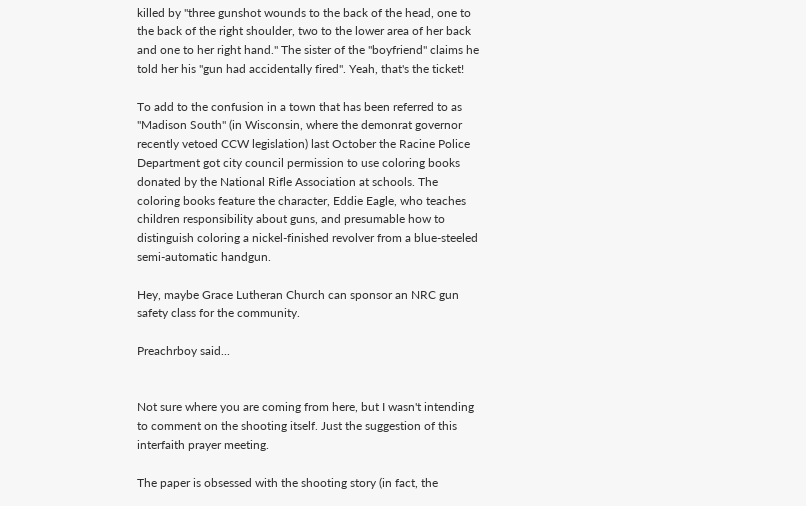killed by "three gunshot wounds to the back of the head, one to the back of the right shoulder, two to the lower area of her back and one to her right hand." The sister of the "boyfriend" claims he told her his "gun had accidentally fired". Yeah, that's the ticket!

To add to the confusion in a town that has been referred to as "Madison South" (in Wisconsin, where the demonrat governor recently vetoed CCW legislation) last October the Racine Police Department got city council permission to use coloring books donated by the National Rifle Association at schools. The coloring books feature the character, Eddie Eagle, who teaches children responsibility about guns, and presumable how to distinguish coloring a nickel-finished revolver from a blue-steeled semi-automatic handgun.

Hey, maybe Grace Lutheran Church can sponsor an NRC gun safety class for the community.

Preachrboy said...


Not sure where you are coming from here, but I wasn't intending to comment on the shooting itself. Just the suggestion of this interfaith prayer meeting.

The paper is obsessed with the shooting story (in fact, the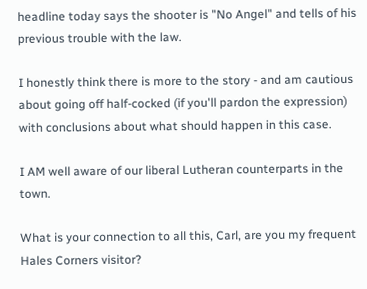headline today says the shooter is "No Angel" and tells of his previous trouble with the law.

I honestly think there is more to the story - and am cautious about going off half-cocked (if you'll pardon the expression) with conclusions about what should happen in this case.

I AM well aware of our liberal Lutheran counterparts in the town.

What is your connection to all this, Carl, are you my frequent Hales Corners visitor?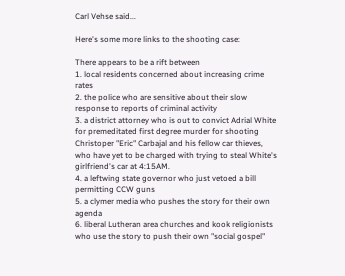Carl Vehse said...

Here's some more links to the shooting case:

There appears to be a rift between
1. local residents concerned about increasing crime rates
2. the police who are sensitive about their slow response to reports of criminal activity
3. a district attorney who is out to convict Adrial White for premeditated first degree murder for shooting Christoper "Eric" Carbajal and his fellow car thieves, who have yet to be charged with trying to steal White's girlfriend's car at 4:15AM.
4. a leftwing state governor who just vetoed a bill permitting CCW guns
5. a clymer media who pushes the story for their own agenda
6. liberal Lutheran area churches and kook religionists who use the story to push their own "social gospel"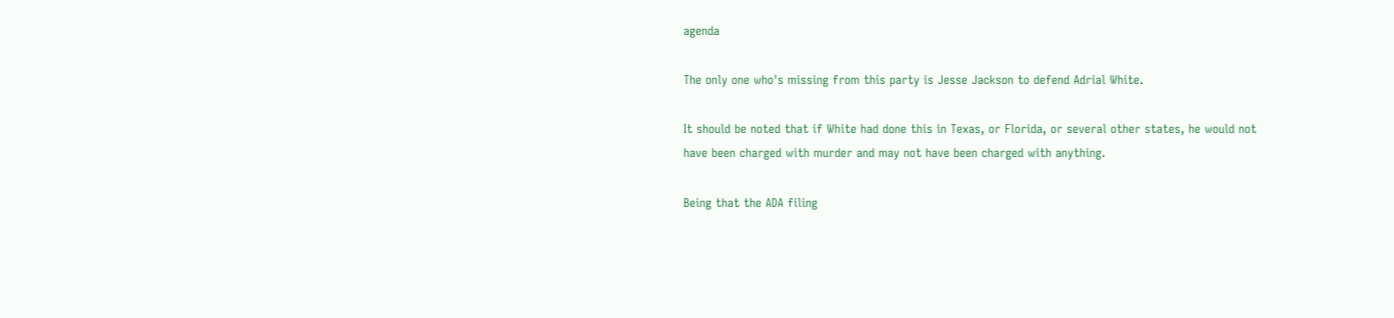agenda

The only one who's missing from this party is Jesse Jackson to defend Adrial White.

It should be noted that if White had done this in Texas, or Florida, or several other states, he would not have been charged with murder and may not have been charged with anything.

Being that the ADA filing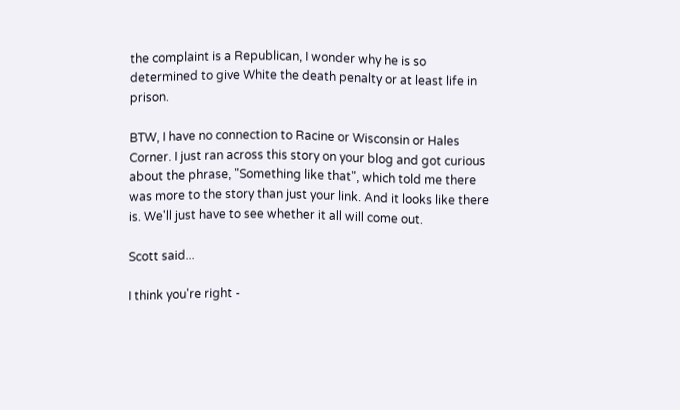the complaint is a Republican, I wonder why he is so determined to give White the death penalty or at least life in prison.

BTW, I have no connection to Racine or Wisconsin or Hales Corner. I just ran across this story on your blog and got curious about the phrase, "Something like that", which told me there was more to the story than just your link. And it looks like there is. We'll just have to see whether it all will come out.

Scott said...

I think you're right -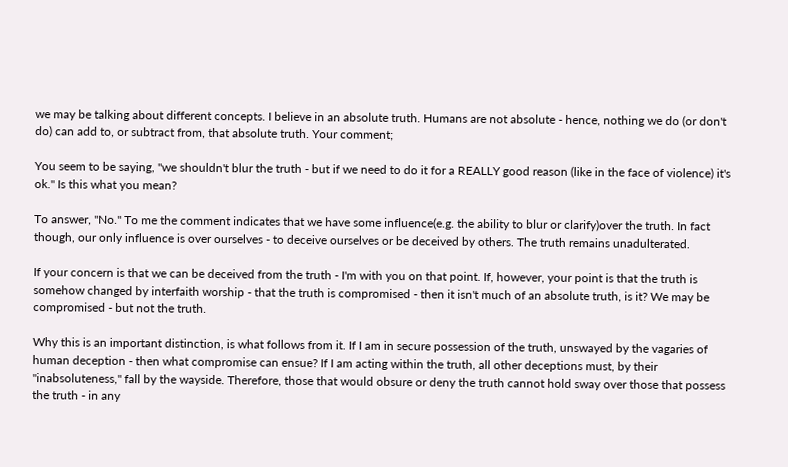we may be talking about different concepts. I believe in an absolute truth. Humans are not absolute - hence, nothing we do (or don't do) can add to, or subtract from, that absolute truth. Your comment;

You seem to be saying, "we shouldn't blur the truth - but if we need to do it for a REALLY good reason (like in the face of violence) it's ok." Is this what you mean?

To answer, "No." To me the comment indicates that we have some influence(e.g. the ability to blur or clarify)over the truth. In fact though, our only influence is over ourselves - to deceive ourselves or be deceived by others. The truth remains unadulterated.

If your concern is that we can be deceived from the truth - I'm with you on that point. If, however, your point is that the truth is somehow changed by interfaith worship - that the truth is compromised - then it isn't much of an absolute truth, is it? We may be compromised - but not the truth.

Why this is an important distinction, is what follows from it. If I am in secure possession of the truth, unswayed by the vagaries of human deception - then what compromise can ensue? If I am acting within the truth, all other deceptions must, by their "inabsoluteness," fall by the wayside. Therefore, those that would obsure or deny the truth cannot hold sway over those that possess the truth - in any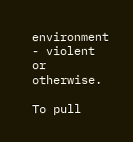environment - violent or otherwise.

To pull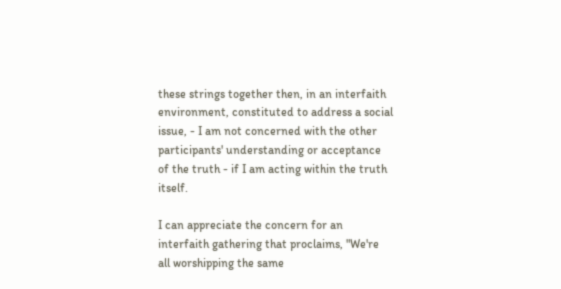these strings together then, in an interfaith environment, constituted to address a social issue, - I am not concerned with the other participants' understanding or acceptance of the truth - if I am acting within the truth itself.

I can appreciate the concern for an interfaith gathering that proclaims, "We're all worshipping the same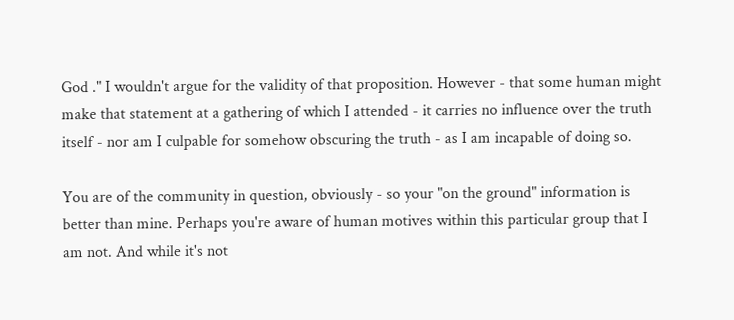God ." I wouldn't argue for the validity of that proposition. However - that some human might make that statement at a gathering of which I attended - it carries no influence over the truth itself - nor am I culpable for somehow obscuring the truth - as I am incapable of doing so.

You are of the community in question, obviously - so your "on the ground" information is better than mine. Perhaps you're aware of human motives within this particular group that I am not. And while it's not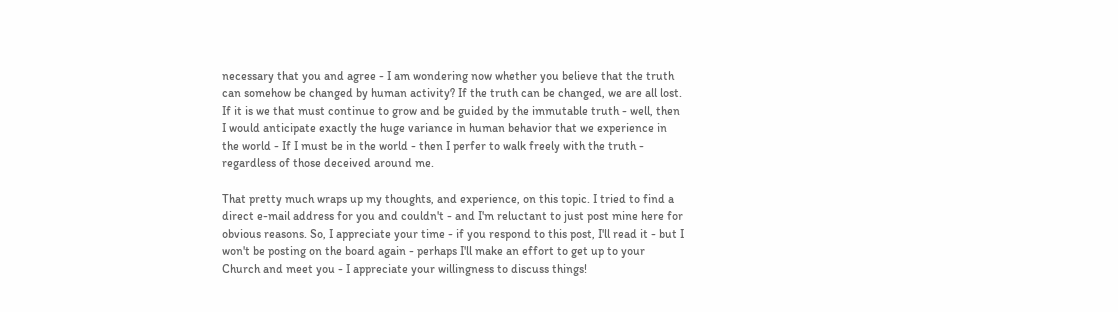necessary that you and agree - I am wondering now whether you believe that the truth can somehow be changed by human activity? If the truth can be changed, we are all lost. If it is we that must continue to grow and be guided by the immutable truth - well, then I would anticipate exactly the huge variance in human behavior that we experience in the world - If I must be in the world - then I perfer to walk freely with the truth - regardless of those deceived around me.

That pretty much wraps up my thoughts, and experience, on this topic. I tried to find a direct e-mail address for you and couldn't - and I'm reluctant to just post mine here for obvious reasons. So, I appreciate your time - if you respond to this post, I'll read it - but I won't be posting on the board again - perhaps I'll make an effort to get up to your Church and meet you - I appreciate your willingness to discuss things!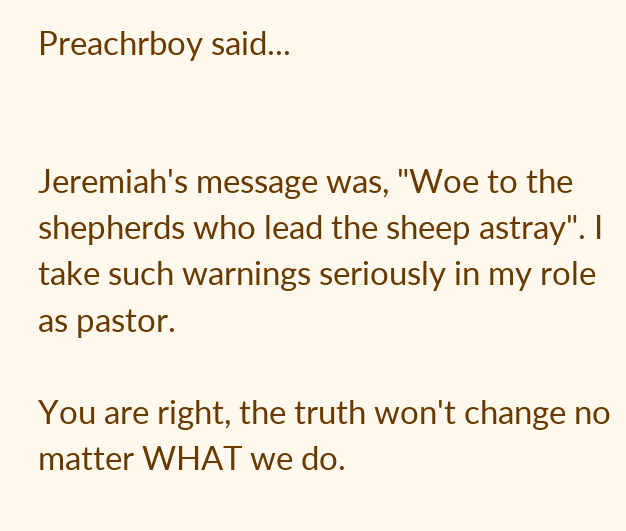Preachrboy said...


Jeremiah's message was, "Woe to the shepherds who lead the sheep astray". I take such warnings seriously in my role as pastor.

You are right, the truth won't change no matter WHAT we do.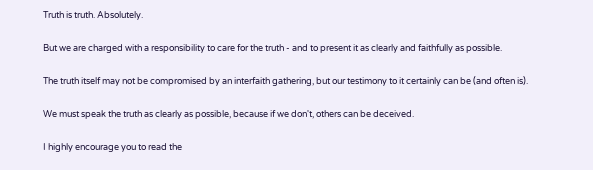Truth is truth. Absolutely.

But we are charged with a responsibility to care for the truth - and to present it as clearly and faithfully as possible.

The truth itself may not be compromised by an interfaith gathering, but our testimony to it certainly can be (and often is).

We must speak the truth as clearly as possible, because if we don't, others can be deceived.

I highly encourage you to read the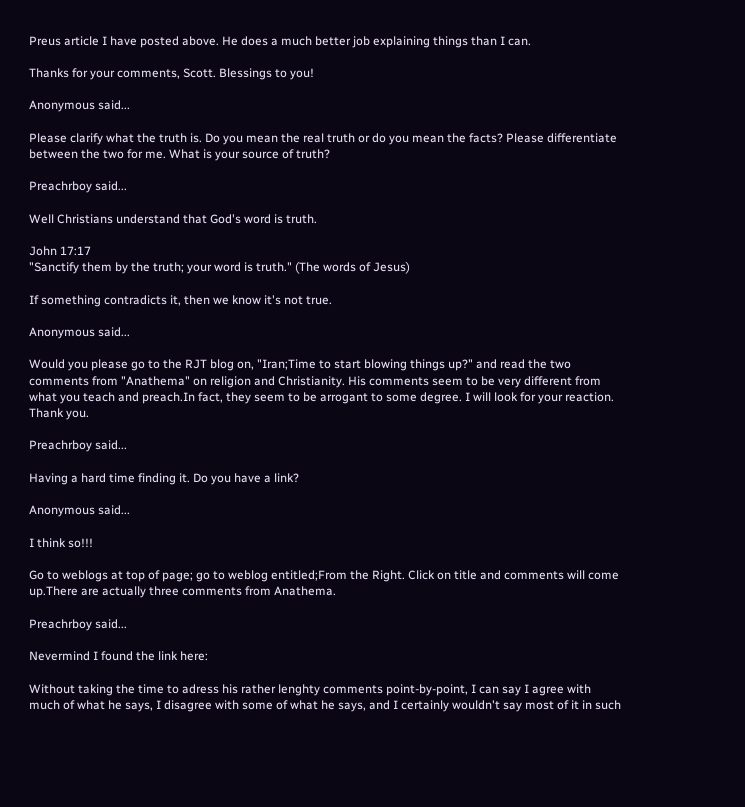Preus article I have posted above. He does a much better job explaining things than I can.

Thanks for your comments, Scott. Blessings to you!

Anonymous said...

Please clarify what the truth is. Do you mean the real truth or do you mean the facts? Please differentiate between the two for me. What is your source of truth?

Preachrboy said...

Well Christians understand that God's word is truth.

John 17:17
"Sanctify them by the truth; your word is truth." (The words of Jesus)

If something contradicts it, then we know it's not true.

Anonymous said...

Would you please go to the RJT blog on, "Iran;Time to start blowing things up?" and read the two comments from "Anathema" on religion and Christianity. His comments seem to be very different from what you teach and preach.In fact, they seem to be arrogant to some degree. I will look for your reaction. Thank you.

Preachrboy said...

Having a hard time finding it. Do you have a link?

Anonymous said...

I think so!!!

Go to weblogs at top of page; go to weblog entitled;From the Right. Click on title and comments will come up.There are actually three comments from Anathema.

Preachrboy said...

Nevermind I found the link here:

Without taking the time to adress his rather lenghty comments point-by-point, I can say I agree with much of what he says, I disagree with some of what he says, and I certainly wouldn't say most of it in such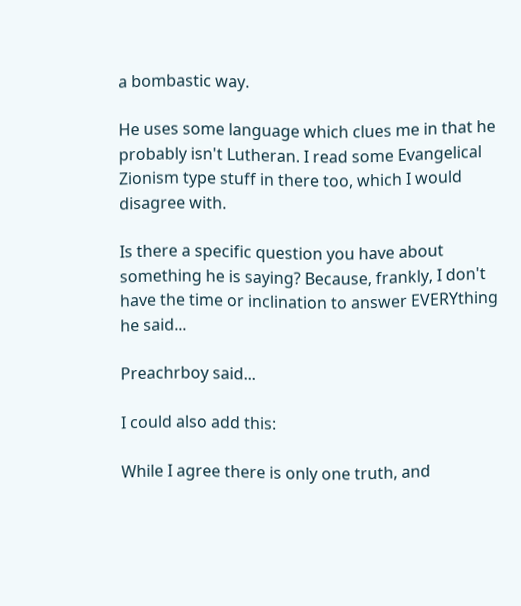a bombastic way.

He uses some language which clues me in that he probably isn't Lutheran. I read some Evangelical Zionism type stuff in there too, which I would disagree with.

Is there a specific question you have about something he is saying? Because, frankly, I don't have the time or inclination to answer EVERYthing he said...

Preachrboy said...

I could also add this:

While I agree there is only one truth, and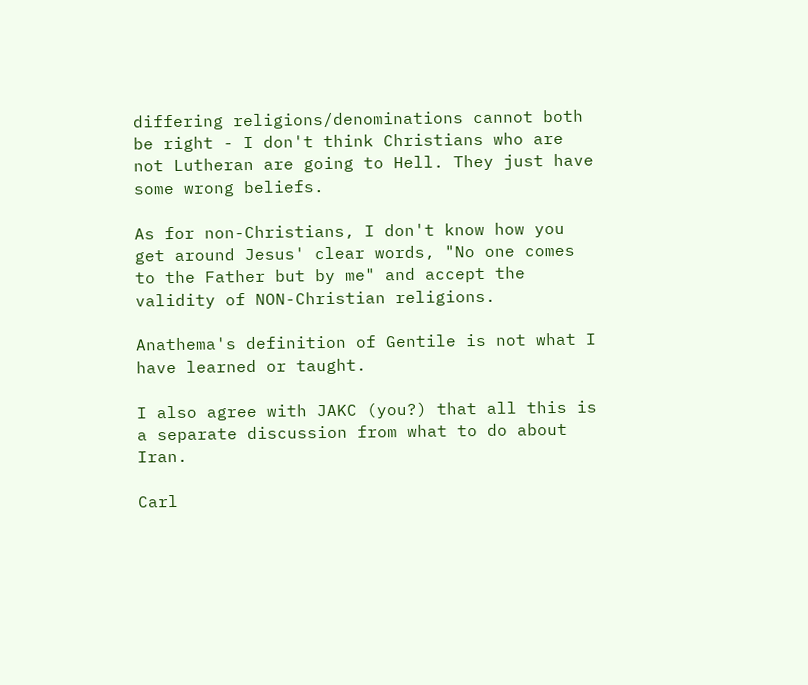differing religions/denominations cannot both be right - I don't think Christians who are not Lutheran are going to Hell. They just have some wrong beliefs.

As for non-Christians, I don't know how you get around Jesus' clear words, "No one comes to the Father but by me" and accept the validity of NON-Christian religions.

Anathema's definition of Gentile is not what I have learned or taught.

I also agree with JAKC (you?) that all this is a separate discussion from what to do about Iran.

Carl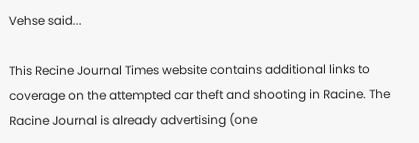Vehse said...

This Recine Journal Times website contains additional links to coverage on the attempted car theft and shooting in Racine. The Racine Journal is already advertising (one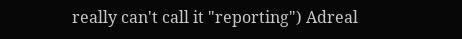really can't call it "reporting") Adreal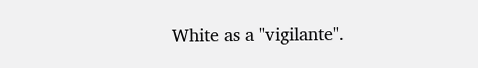White as a "vigilante".